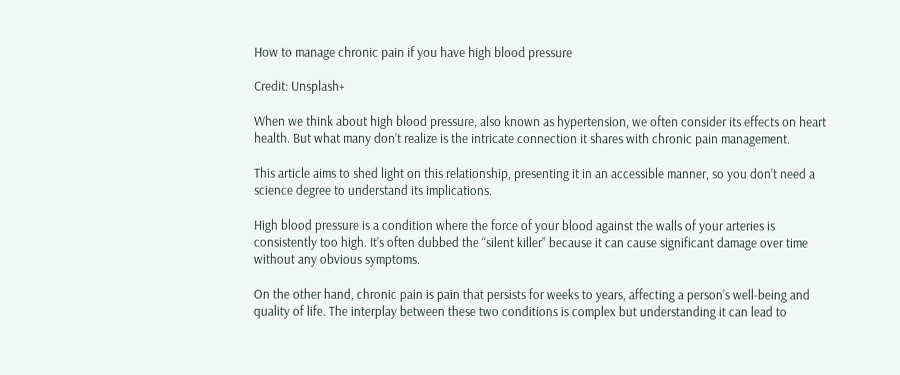How to manage chronic pain if you have high blood pressure

Credit: Unsplash+

When we think about high blood pressure, also known as hypertension, we often consider its effects on heart health. But what many don’t realize is the intricate connection it shares with chronic pain management.

This article aims to shed light on this relationship, presenting it in an accessible manner, so you don’t need a science degree to understand its implications.

High blood pressure is a condition where the force of your blood against the walls of your arteries is consistently too high. It’s often dubbed the “silent killer” because it can cause significant damage over time without any obvious symptoms.

On the other hand, chronic pain is pain that persists for weeks to years, affecting a person’s well-being and quality of life. The interplay between these two conditions is complex but understanding it can lead to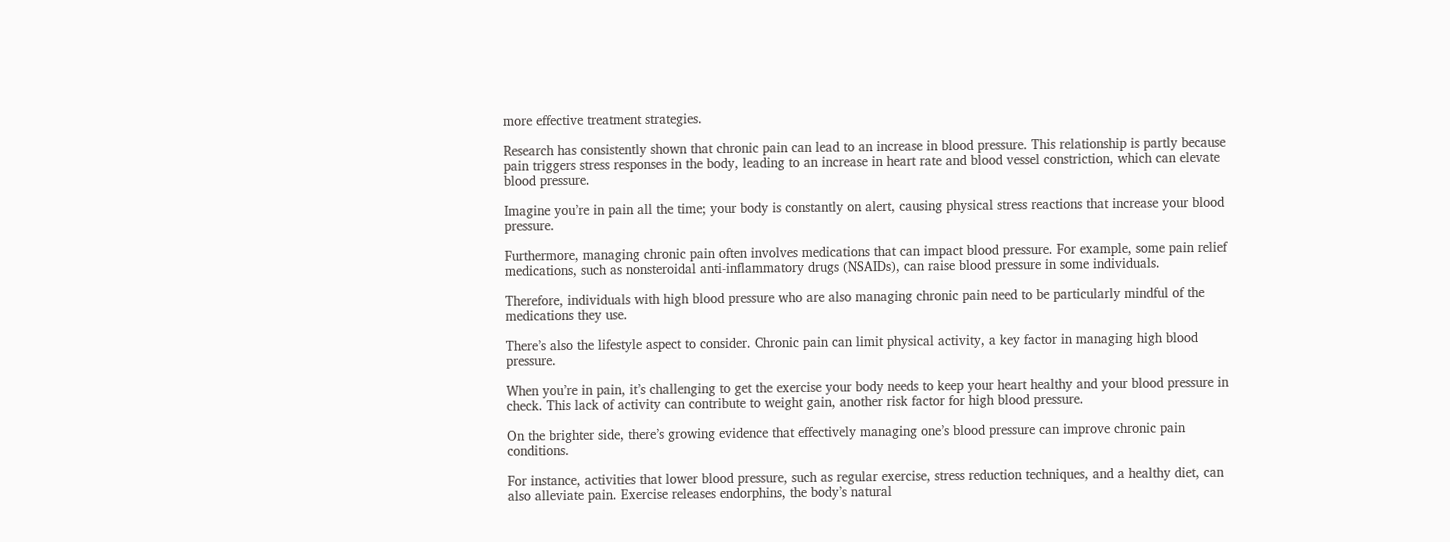more effective treatment strategies.

Research has consistently shown that chronic pain can lead to an increase in blood pressure. This relationship is partly because pain triggers stress responses in the body, leading to an increase in heart rate and blood vessel constriction, which can elevate blood pressure.

Imagine you’re in pain all the time; your body is constantly on alert, causing physical stress reactions that increase your blood pressure.

Furthermore, managing chronic pain often involves medications that can impact blood pressure. For example, some pain relief medications, such as nonsteroidal anti-inflammatory drugs (NSAIDs), can raise blood pressure in some individuals.

Therefore, individuals with high blood pressure who are also managing chronic pain need to be particularly mindful of the medications they use.

There’s also the lifestyle aspect to consider. Chronic pain can limit physical activity, a key factor in managing high blood pressure.

When you’re in pain, it’s challenging to get the exercise your body needs to keep your heart healthy and your blood pressure in check. This lack of activity can contribute to weight gain, another risk factor for high blood pressure.

On the brighter side, there’s growing evidence that effectively managing one’s blood pressure can improve chronic pain conditions.

For instance, activities that lower blood pressure, such as regular exercise, stress reduction techniques, and a healthy diet, can also alleviate pain. Exercise releases endorphins, the body’s natural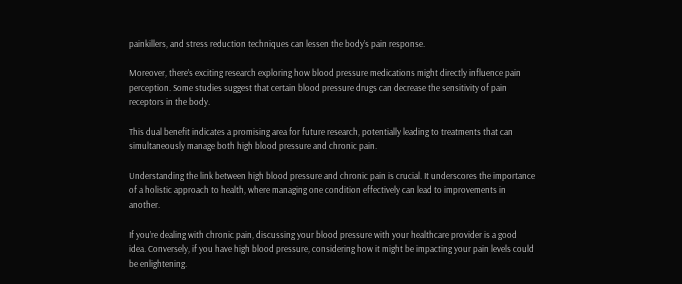painkillers, and stress reduction techniques can lessen the body’s pain response.

Moreover, there’s exciting research exploring how blood pressure medications might directly influence pain perception. Some studies suggest that certain blood pressure drugs can decrease the sensitivity of pain receptors in the body.

This dual benefit indicates a promising area for future research, potentially leading to treatments that can simultaneously manage both high blood pressure and chronic pain.

Understanding the link between high blood pressure and chronic pain is crucial. It underscores the importance of a holistic approach to health, where managing one condition effectively can lead to improvements in another.

If you’re dealing with chronic pain, discussing your blood pressure with your healthcare provider is a good idea. Conversely, if you have high blood pressure, considering how it might be impacting your pain levels could be enlightening.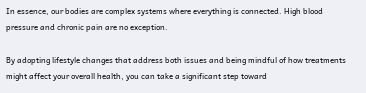In essence, our bodies are complex systems where everything is connected. High blood pressure and chronic pain are no exception.

By adopting lifestyle changes that address both issues and being mindful of how treatments might affect your overall health, you can take a significant step toward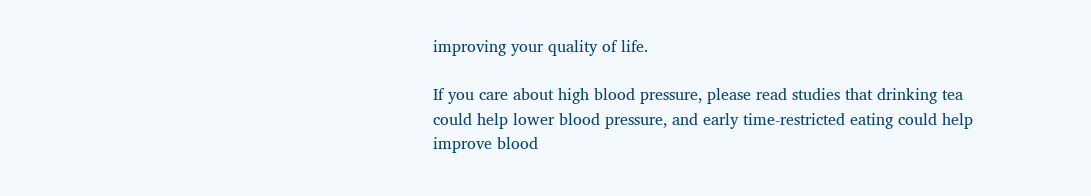improving your quality of life.

If you care about high blood pressure, please read studies that drinking tea could help lower blood pressure, and early time-restricted eating could help improve blood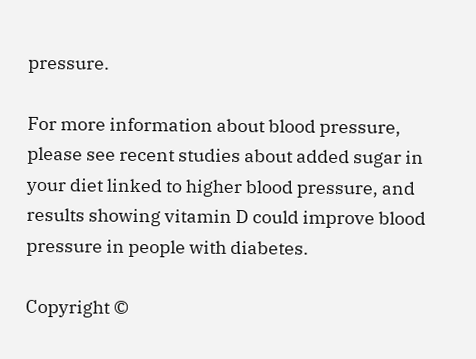pressure.

For more information about blood pressure, please see recent studies about added sugar in your diet linked to higher blood pressure, and results showing vitamin D could improve blood pressure in people with diabetes.

Copyright ©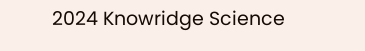2024 Knowridge Science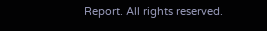Report. All rights reserved.